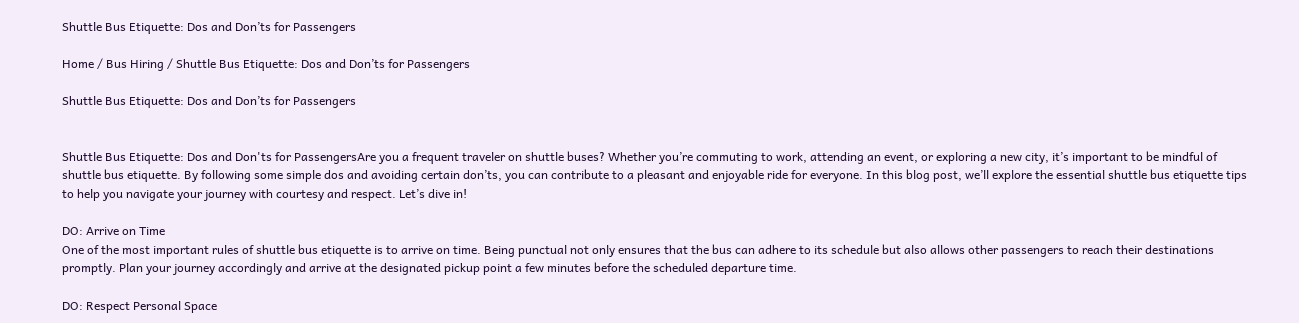Shuttle Bus Etiquette: Dos and Don’ts for Passengers

Home / Bus Hiring / Shuttle Bus Etiquette: Dos and Don’ts for Passengers

Shuttle Bus Etiquette: Dos and Don’ts for Passengers


Shuttle Bus Etiquette: Dos and Don'ts for PassengersAre you a frequent traveler on shuttle buses? Whether you’re commuting to work, attending an event, or exploring a new city, it’s important to be mindful of shuttle bus etiquette. By following some simple dos and avoiding certain don’ts, you can contribute to a pleasant and enjoyable ride for everyone. In this blog post, we’ll explore the essential shuttle bus etiquette tips to help you navigate your journey with courtesy and respect. Let’s dive in!

DO: Arrive on Time
One of the most important rules of shuttle bus etiquette is to arrive on time. Being punctual not only ensures that the bus can adhere to its schedule but also allows other passengers to reach their destinations promptly. Plan your journey accordingly and arrive at the designated pickup point a few minutes before the scheduled departure time.

DO: Respect Personal Space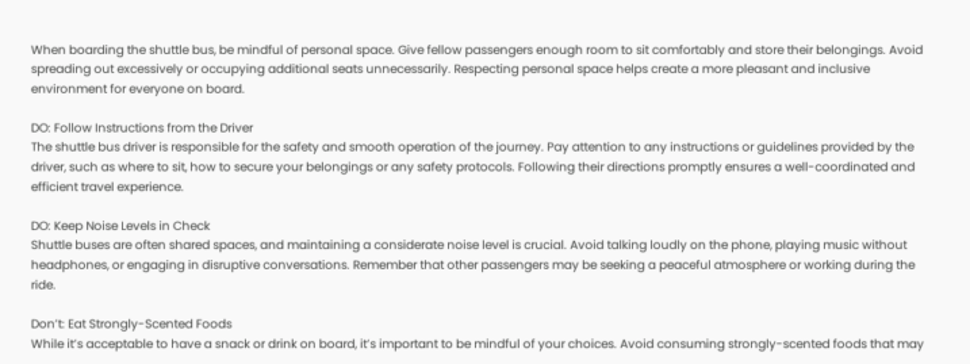When boarding the shuttle bus, be mindful of personal space. Give fellow passengers enough room to sit comfortably and store their belongings. Avoid spreading out excessively or occupying additional seats unnecessarily. Respecting personal space helps create a more pleasant and inclusive environment for everyone on board.

DO: Follow Instructions from the Driver
The shuttle bus driver is responsible for the safety and smooth operation of the journey. Pay attention to any instructions or guidelines provided by the driver, such as where to sit, how to secure your belongings or any safety protocols. Following their directions promptly ensures a well-coordinated and efficient travel experience.

DO: Keep Noise Levels in Check
Shuttle buses are often shared spaces, and maintaining a considerate noise level is crucial. Avoid talking loudly on the phone, playing music without headphones, or engaging in disruptive conversations. Remember that other passengers may be seeking a peaceful atmosphere or working during the ride.

Don’t: Eat Strongly-Scented Foods
While it’s acceptable to have a snack or drink on board, it’s important to be mindful of your choices. Avoid consuming strongly-scented foods that may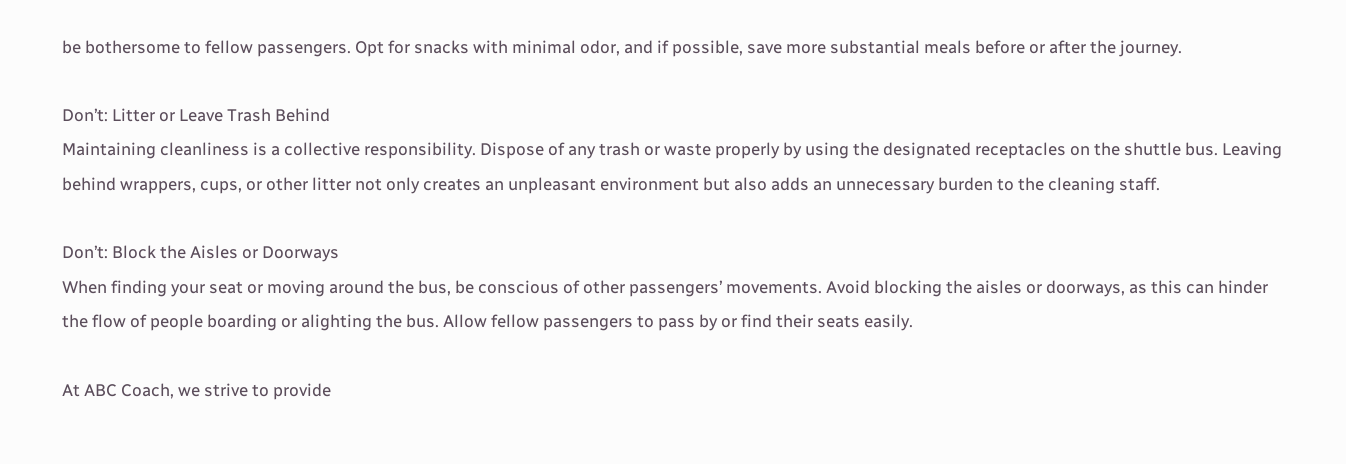be bothersome to fellow passengers. Opt for snacks with minimal odor, and if possible, save more substantial meals before or after the journey.

Don’t: Litter or Leave Trash Behind
Maintaining cleanliness is a collective responsibility. Dispose of any trash or waste properly by using the designated receptacles on the shuttle bus. Leaving behind wrappers, cups, or other litter not only creates an unpleasant environment but also adds an unnecessary burden to the cleaning staff.

Don’t: Block the Aisles or Doorways
When finding your seat or moving around the bus, be conscious of other passengers’ movements. Avoid blocking the aisles or doorways, as this can hinder the flow of people boarding or alighting the bus. Allow fellow passengers to pass by or find their seats easily.

At ABC Coach, we strive to provide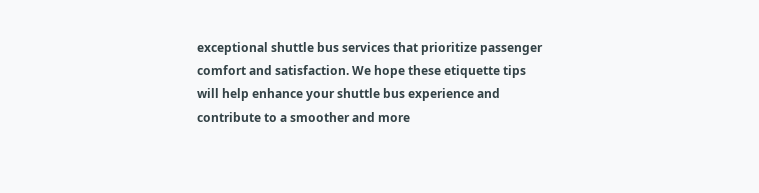exceptional shuttle bus services that prioritize passenger comfort and satisfaction. We hope these etiquette tips will help enhance your shuttle bus experience and contribute to a smoother and more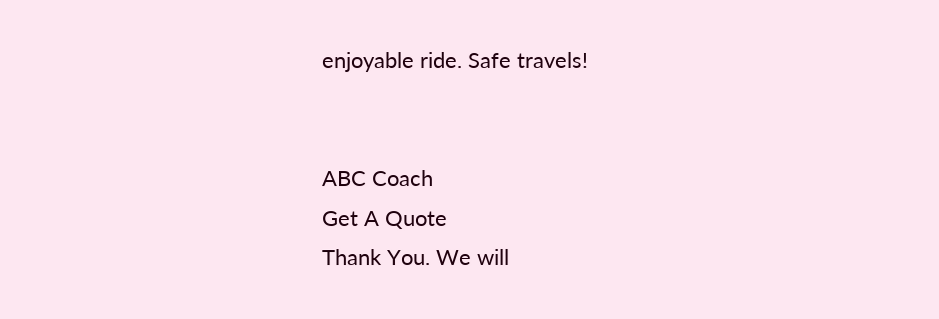enjoyable ride. Safe travels!


ABC Coach
Get A Quote
Thank You. We will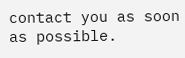contact you as soon as possible.